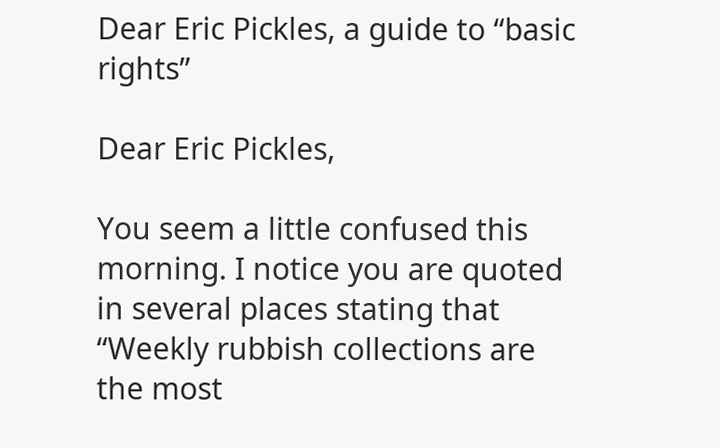Dear Eric Pickles, a guide to “basic rights”

Dear Eric Pickles,

You seem a little confused this morning. I notice you are quoted in several places stating that “Weekly rubbish collections are the most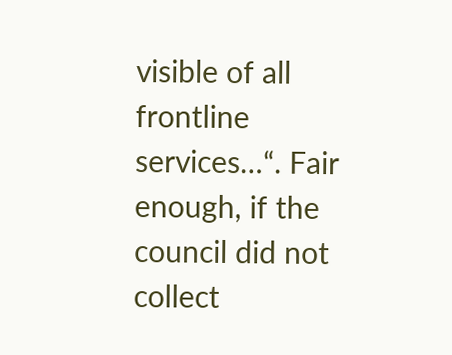visible of all frontline services…“. Fair enough, if the council did not collect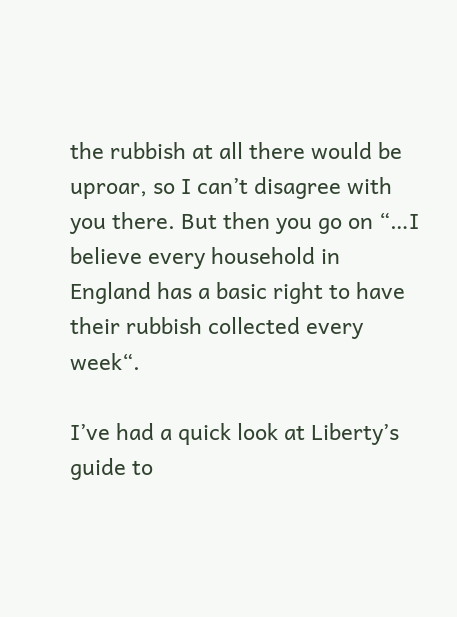the rubbish at all there would be uproar, so I can’t disagree with you there. But then you go on “…I believe every household in England has a basic right to have their rubbish collected every week“.

I’ve had a quick look at Liberty’s guide to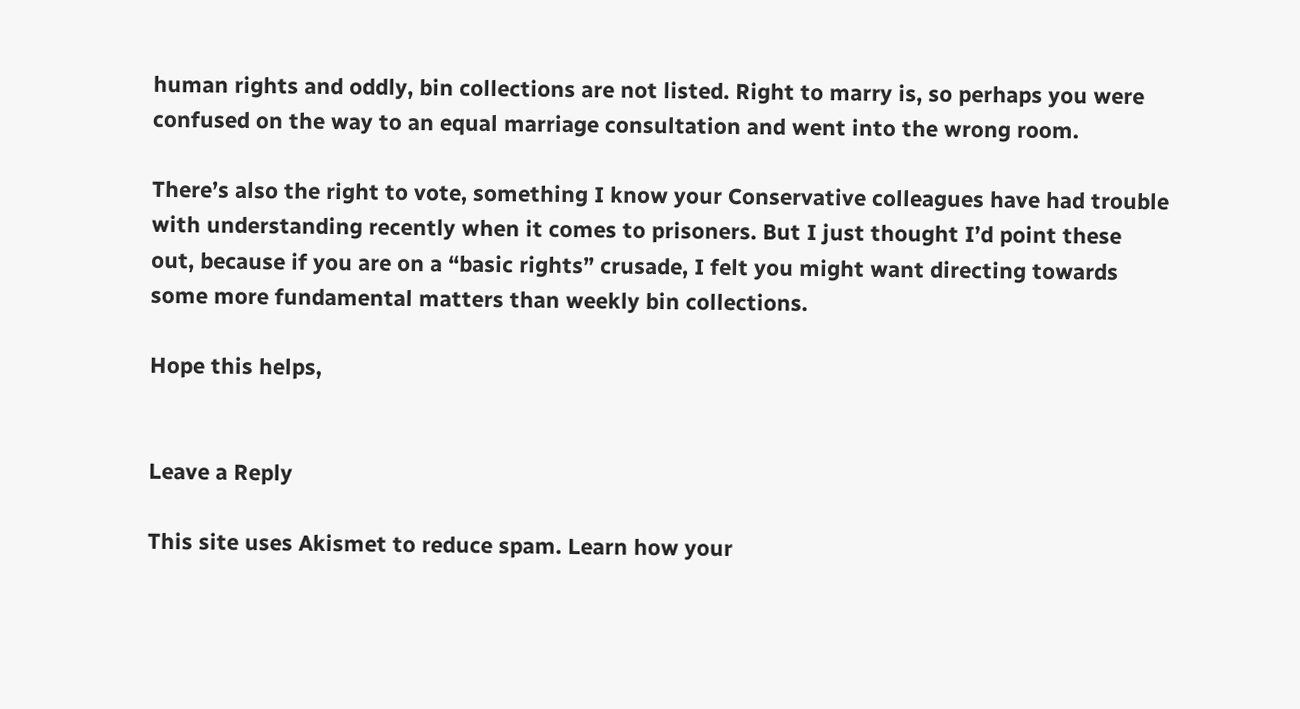human rights and oddly, bin collections are not listed. Right to marry is, so perhaps you were confused on the way to an equal marriage consultation and went into the wrong room.

There’s also the right to vote, something I know your Conservative colleagues have had trouble with understanding recently when it comes to prisoners. But I just thought I’d point these out, because if you are on a “basic rights” crusade, I felt you might want directing towards some more fundamental matters than weekly bin collections.

Hope this helps,


Leave a Reply

This site uses Akismet to reduce spam. Learn how your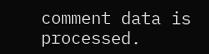comment data is processed.